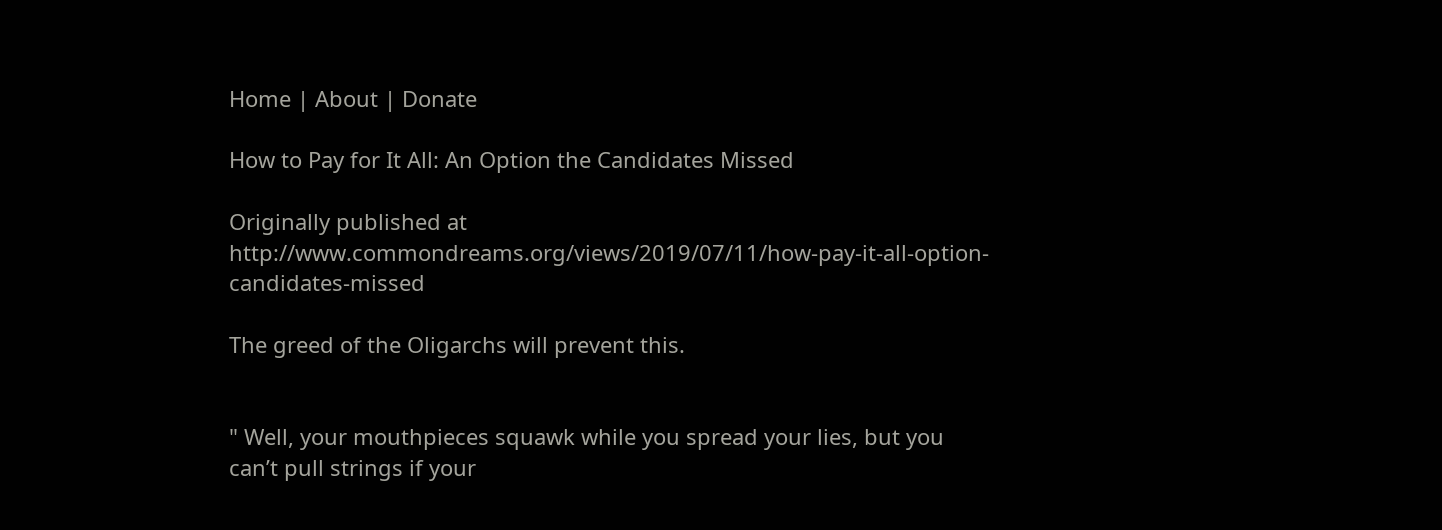Home | About | Donate

How to Pay for It All: An Option the Candidates Missed

Originally published at http://www.commondreams.org/views/2019/07/11/how-pay-it-all-option-candidates-missed

The greed of the Oligarchs will prevent this.


" Well, your mouthpieces squawk while you spread your lies, but you can’t pull strings if your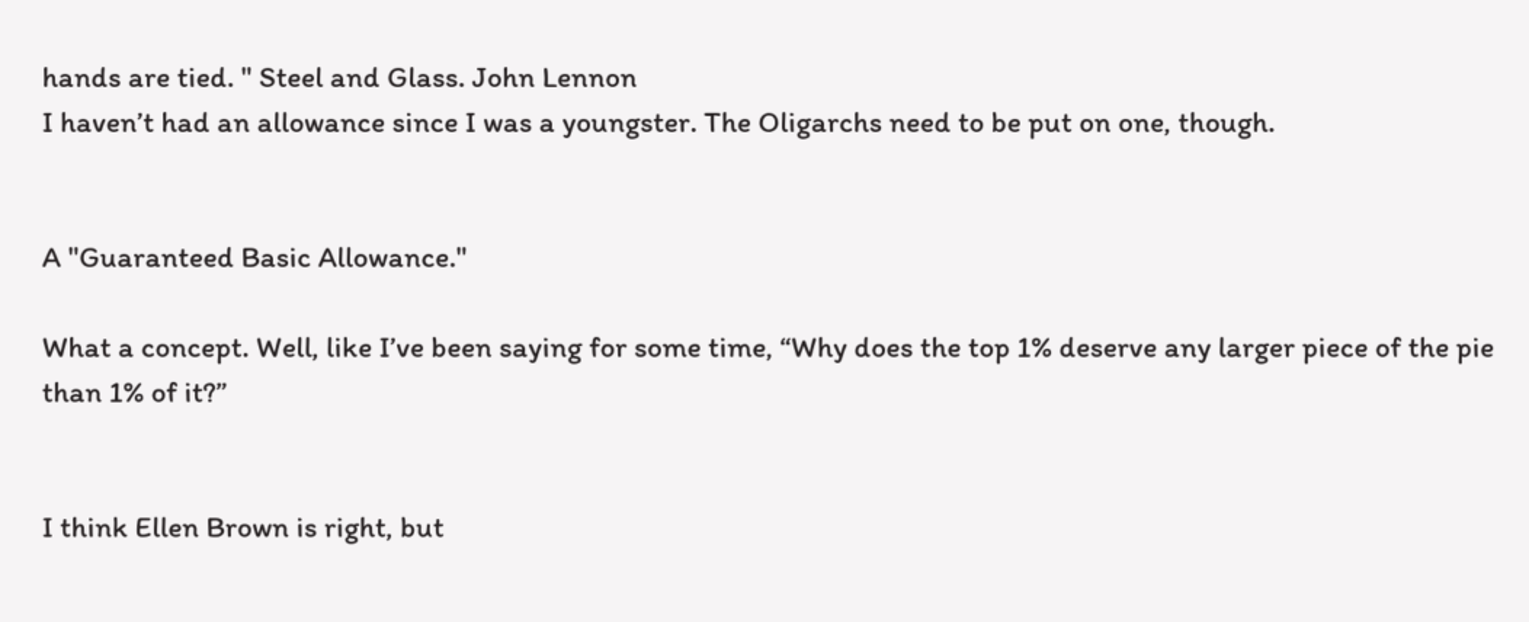hands are tied. " Steel and Glass. John Lennon
I haven’t had an allowance since I was a youngster. The Oligarchs need to be put on one, though.


A "Guaranteed Basic Allowance."

What a concept. Well, like I’ve been saying for some time, “Why does the top 1% deserve any larger piece of the pie than 1% of it?”


I think Ellen Brown is right, but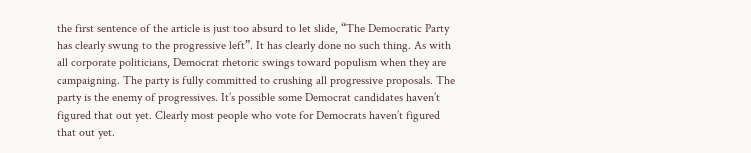the first sentence of the article is just too absurd to let slide, “The Democratic Party has clearly swung to the progressive left”. It has clearly done no such thing. As with all corporate politicians, Democrat rhetoric swings toward populism when they are campaigning. The party is fully committed to crushing all progressive proposals. The party is the enemy of progressives. It’s possible some Democrat candidates haven’t figured that out yet. Clearly most people who vote for Democrats haven’t figured that out yet.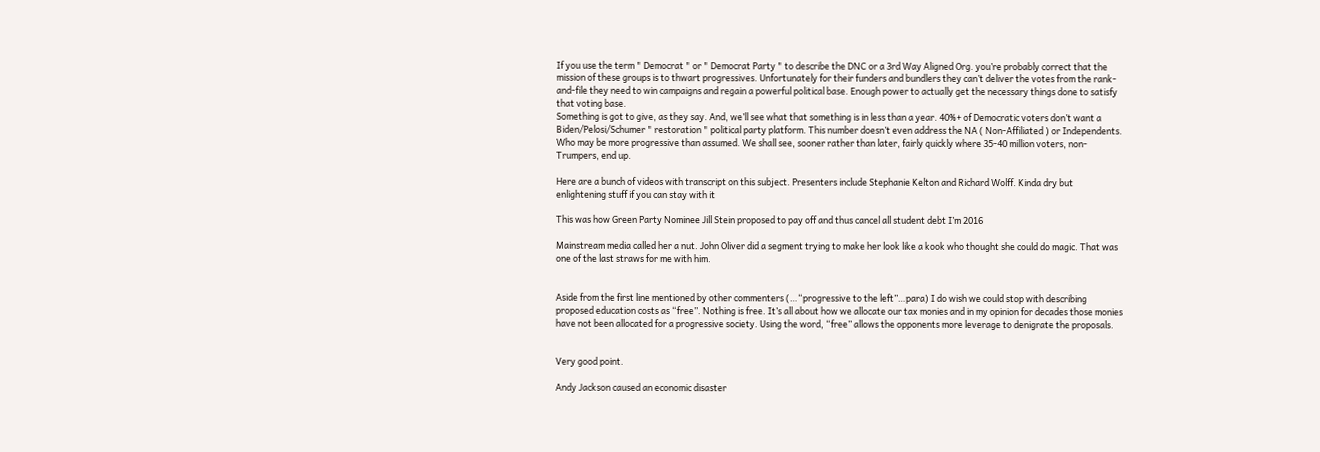If you use the term " Democrat " or " Democrat Party " to describe the DNC or a 3rd Way Aligned Org. you’re probably correct that the mission of these groups is to thwart progressives. Unfortunately for their funders and bundlers they can’t deliver the votes from the rank-and-file they need to win campaigns and regain a powerful political base. Enough power to actually get the necessary things done to satisfy that voting base.
Something is got to give, as they say. And, we’ll see what that something is in less than a year. 40%+ of Democratic voters don’t want a Biden/Pelosi/Schumer " restoration " political party platform. This number doesn’t even address the NA ( Non-Affiliated ) or Independents. Who may be more progressive than assumed. We shall see, sooner rather than later, fairly quickly where 35-40 million voters, non-Trumpers, end up.

Here are a bunch of videos with transcript on this subject. Presenters include Stephanie Kelton and Richard Wolff. Kinda dry but enlightening stuff if you can stay with it

This was how Green Party Nominee Jill Stein proposed to pay off and thus cancel all student debt I’m 2016

Mainstream media called her a nut. John Oliver did a segment trying to make her look like a kook who thought she could do magic. That was one of the last straws for me with him.


Aside from the first line mentioned by other commenters (…“progressive to the left”…para) I do wish we could stop with describing proposed education costs as “free”. Nothing is free. It’s all about how we allocate our tax monies and in my opinion for decades those monies have not been allocated for a progressive society. Using the word, “free” allows the opponents more leverage to denigrate the proposals.


Very good point.

Andy Jackson caused an economic disaster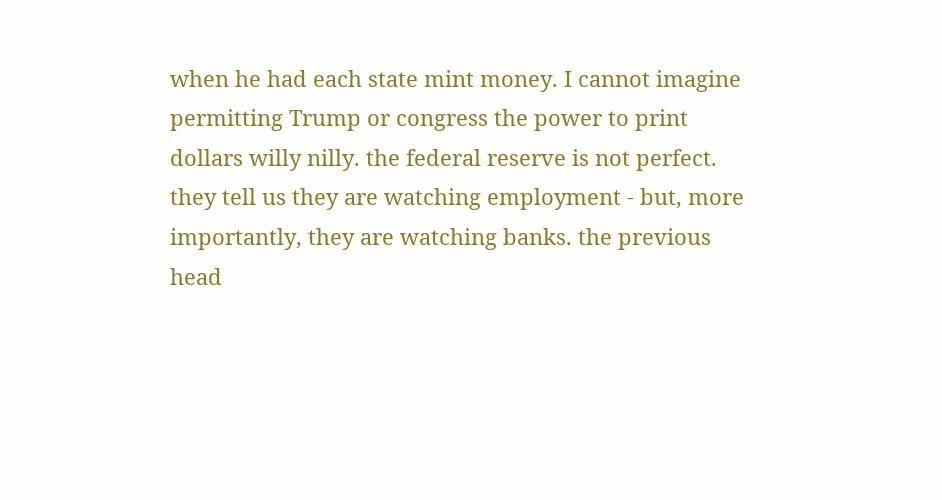when he had each state mint money. I cannot imagine permitting Trump or congress the power to print dollars willy nilly. the federal reserve is not perfect. they tell us they are watching employment - but, more importantly, they are watching banks. the previous head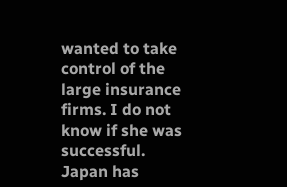wanted to take control of the large insurance firms. I do not know if she was successful.
Japan has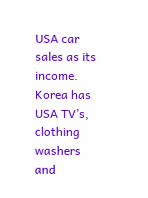USA car sales as its income.
Korea has USA TV’s, clothing washers and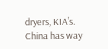dryers, KIA’s.
China has way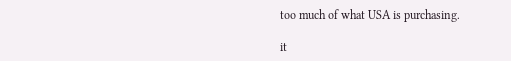too much of what USA is purchasing.

it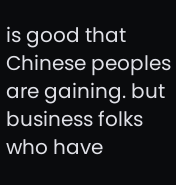is good that Chinese peoples are gaining. but business folks who have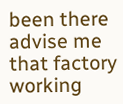been there advise me that factory working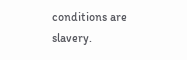conditions are slavery.